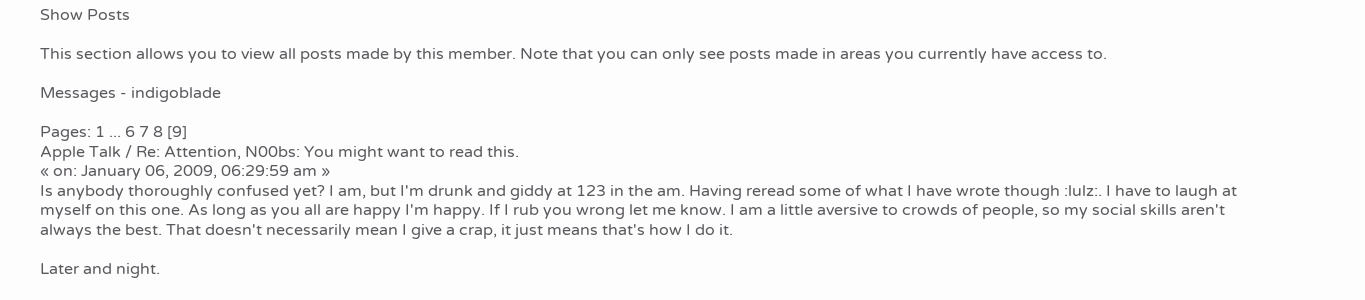Show Posts

This section allows you to view all posts made by this member. Note that you can only see posts made in areas you currently have access to.

Messages - indigoblade

Pages: 1 ... 6 7 8 [9]
Apple Talk / Re: Attention, N00bs: You might want to read this.
« on: January 06, 2009, 06:29:59 am »
Is anybody thoroughly confused yet? I am, but I'm drunk and giddy at 123 in the am. Having reread some of what I have wrote though :lulz:. I have to laugh at myself on this one. As long as you all are happy I'm happy. If I rub you wrong let me know. I am a little aversive to crowds of people, so my social skills aren't always the best. That doesn't necessarily mean I give a crap, it just means that's how I do it.

Later and night.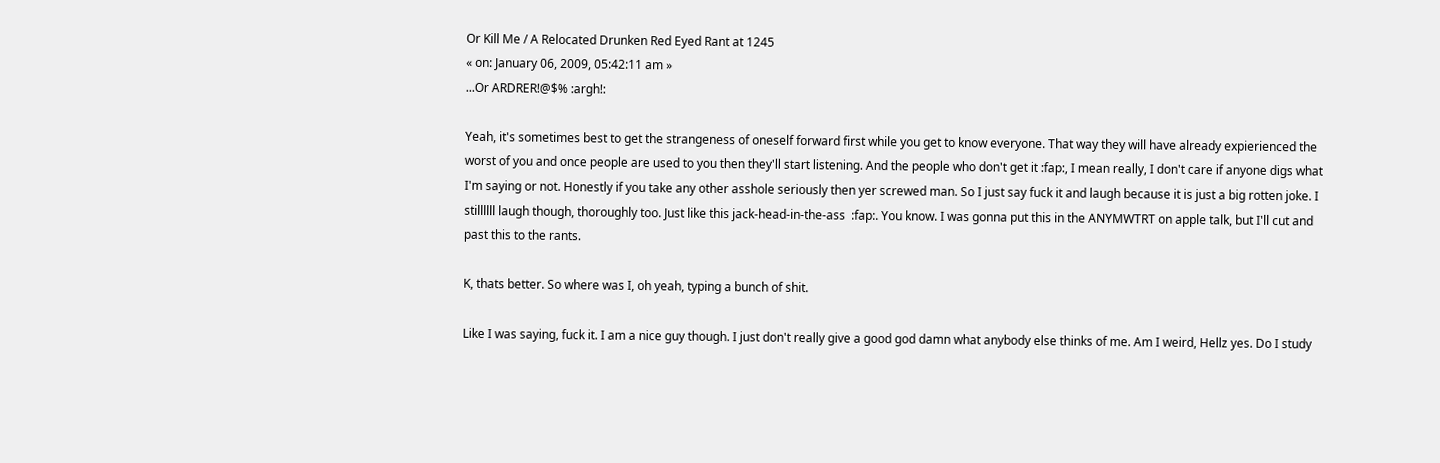Or Kill Me / A Relocated Drunken Red Eyed Rant at 1245
« on: January 06, 2009, 05:42:11 am »
...Or ARDRER!@$% :argh!:

Yeah, it's sometimes best to get the strangeness of oneself forward first while you get to know everyone. That way they will have already expierienced the worst of you and once people are used to you then they'll start listening. And the people who don't get it :fap:, I mean really, I don't care if anyone digs what I'm saying or not. Honestly if you take any other asshole seriously then yer screwed man. So I just say fuck it and laugh because it is just a big rotten joke. I stillllll laugh though, thoroughly too. Just like this jack-head-in-the-ass  :fap:. You know. I was gonna put this in the ANYMWTRT on apple talk, but I'll cut and past this to the rants.

K, thats better. So where was I, oh yeah, typing a bunch of shit.

Like I was saying, fuck it. I am a nice guy though. I just don't really give a good god damn what anybody else thinks of me. Am I weird, Hellz yes. Do I study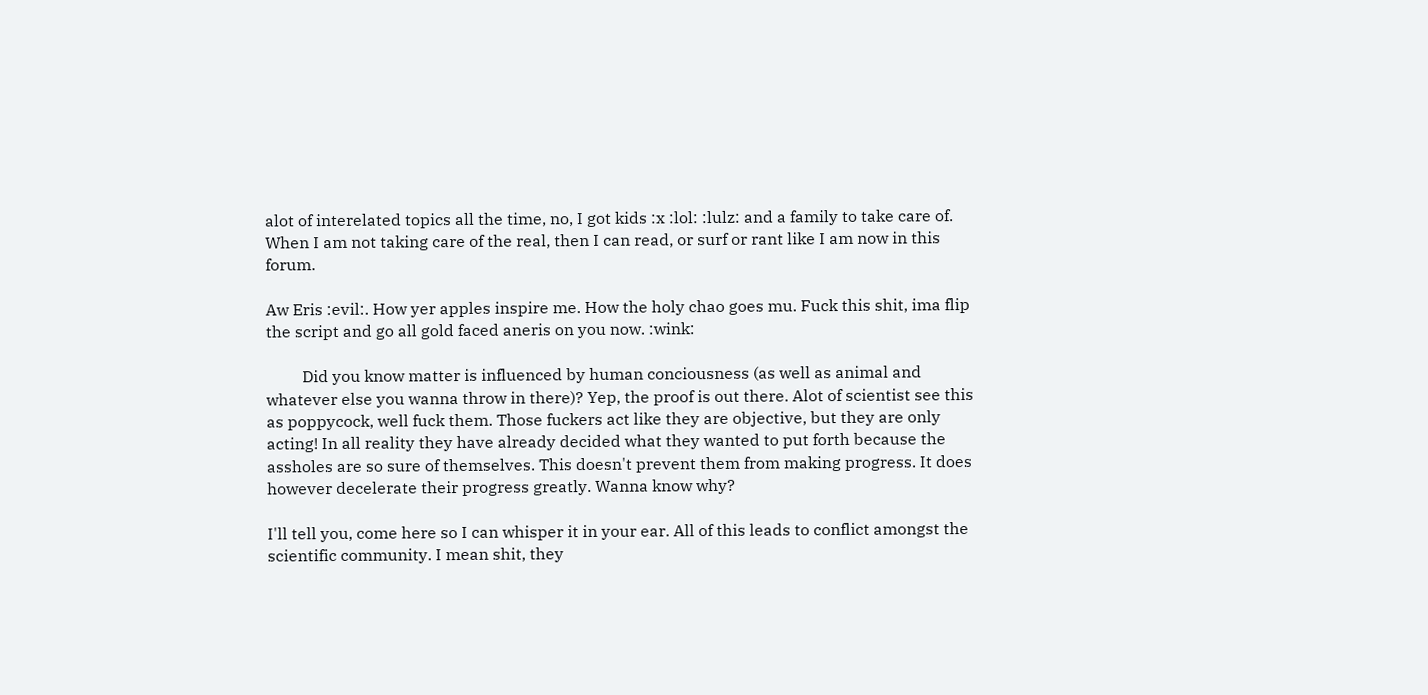alot of interelated topics all the time, no, I got kids :x :lol: :lulz: and a family to take care of. When I am not taking care of the real, then I can read, or surf or rant like I am now in this forum.

Aw Eris :evil:. How yer apples inspire me. How the holy chao goes mu. Fuck this shit, ima flip the script and go all gold faced aneris on you now. :wink:

         Did you know matter is influenced by human conciousness (as well as animal and whatever else you wanna throw in there)? Yep, the proof is out there. Alot of scientist see this as poppycock, well fuck them. Those fuckers act like they are objective, but they are only acting! In all reality they have already decided what they wanted to put forth because the assholes are so sure of themselves. This doesn't prevent them from making progress. It does however decelerate their progress greatly. Wanna know why?

I'll tell you, come here so I can whisper it in your ear. All of this leads to conflict amongst the scientific community. I mean shit, they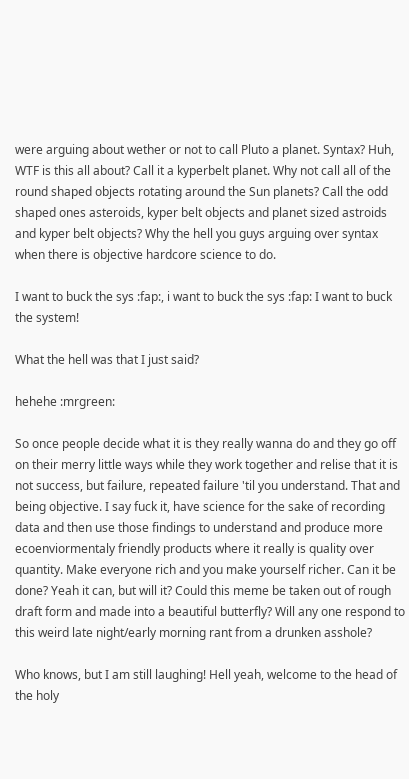were arguing about wether or not to call Pluto a planet. Syntax? Huh, WTF is this all about? Call it a kyperbelt planet. Why not call all of the round shaped objects rotating around the Sun planets? Call the odd shaped ones asteroids, kyper belt objects and planet sized astroids and kyper belt objects? Why the hell you guys arguing over syntax when there is objective hardcore science to do.

I want to buck the sys :fap:, i want to buck the sys :fap: I want to buck the system!

What the hell was that I just said?

hehehe :mrgreen:

So once people decide what it is they really wanna do and they go off on their merry little ways while they work together and relise that it is not success, but failure, repeated failure 'til you understand. That and being objective. I say fuck it, have science for the sake of recording data and then use those findings to understand and produce more ecoenviormentaly friendly products where it really is quality over quantity. Make everyone rich and you make yourself richer. Can it be done? Yeah it can, but will it? Could this meme be taken out of rough draft form and made into a beautiful butterfly? Will any one respond to this weird late night/early morning rant from a drunken asshole?

Who knows, but I am still laughing! Hell yeah, welcome to the head of the holy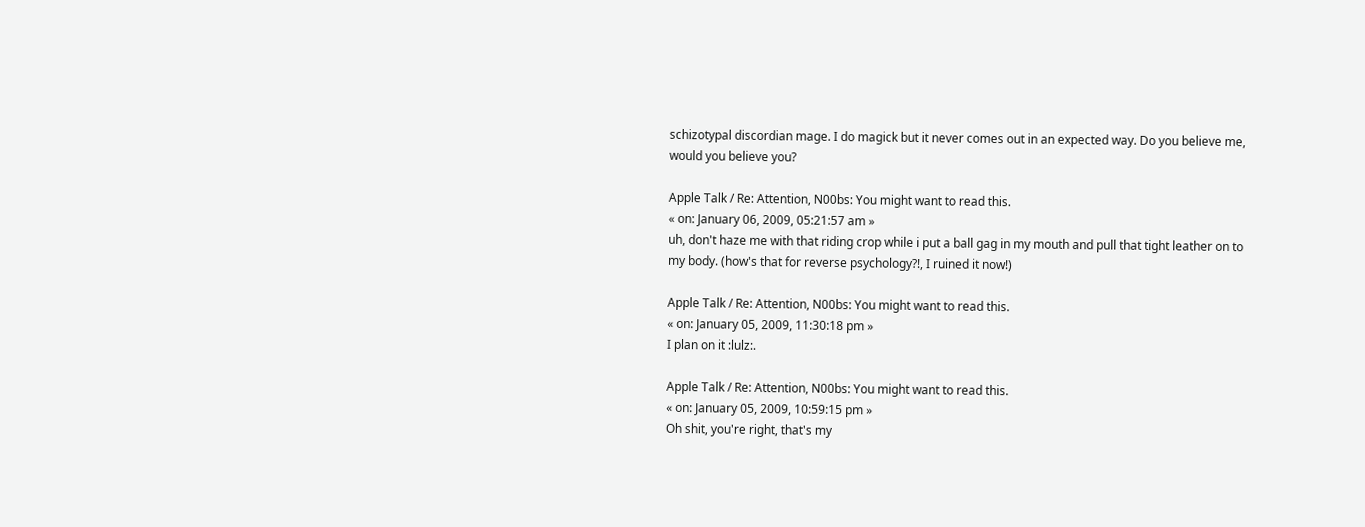schizotypal discordian mage. I do magick but it never comes out in an expected way. Do you believe me, would you believe you?

Apple Talk / Re: Attention, N00bs: You might want to read this.
« on: January 06, 2009, 05:21:57 am »
uh, don't haze me with that riding crop while i put a ball gag in my mouth and pull that tight leather on to my body. (how's that for reverse psychology?!, I ruined it now!)

Apple Talk / Re: Attention, N00bs: You might want to read this.
« on: January 05, 2009, 11:30:18 pm »
I plan on it :lulz:.

Apple Talk / Re: Attention, N00bs: You might want to read this.
« on: January 05, 2009, 10:59:15 pm »
Oh shit, you're right, that's my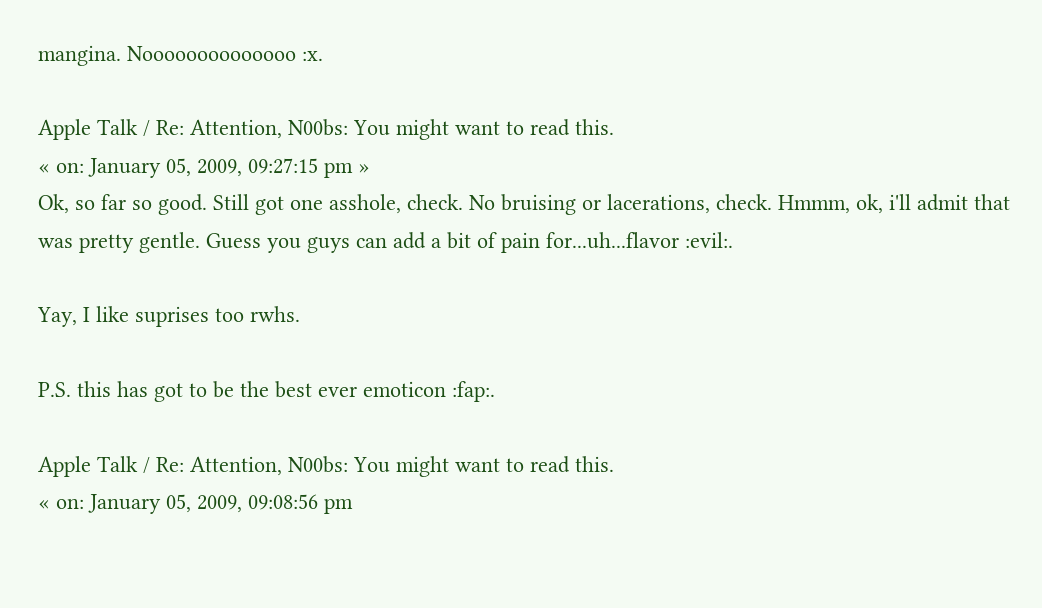mangina. Noooooooooooooo :x.

Apple Talk / Re: Attention, N00bs: You might want to read this.
« on: January 05, 2009, 09:27:15 pm »
Ok, so far so good. Still got one asshole, check. No bruising or lacerations, check. Hmmm, ok, i'll admit that was pretty gentle. Guess you guys can add a bit of pain for...uh...flavor :evil:.

Yay, I like suprises too rwhs.

P.S. this has got to be the best ever emoticon :fap:.

Apple Talk / Re: Attention, N00bs: You might want to read this.
« on: January 05, 2009, 09:08:56 pm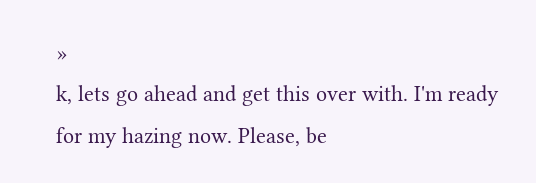»
k, lets go ahead and get this over with. I'm ready for my hazing now. Please, be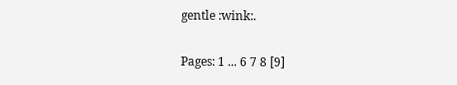gentle :wink:.

Pages: 1 ... 6 7 8 [9]